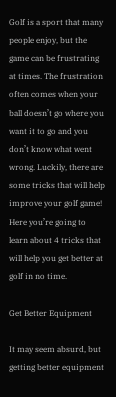Golf is a sport that many people enjoy, but the game can be frustrating at times. The frustration often comes when your ball doesn’t go where you want it to go and you don’t know what went wrong. Luckily, there are some tricks that will help improve your golf game! Here you’re going to learn about 4 tricks that will help you get better at golf in no time.

Get Better Equipment

It may seem absurd, but getting better equipment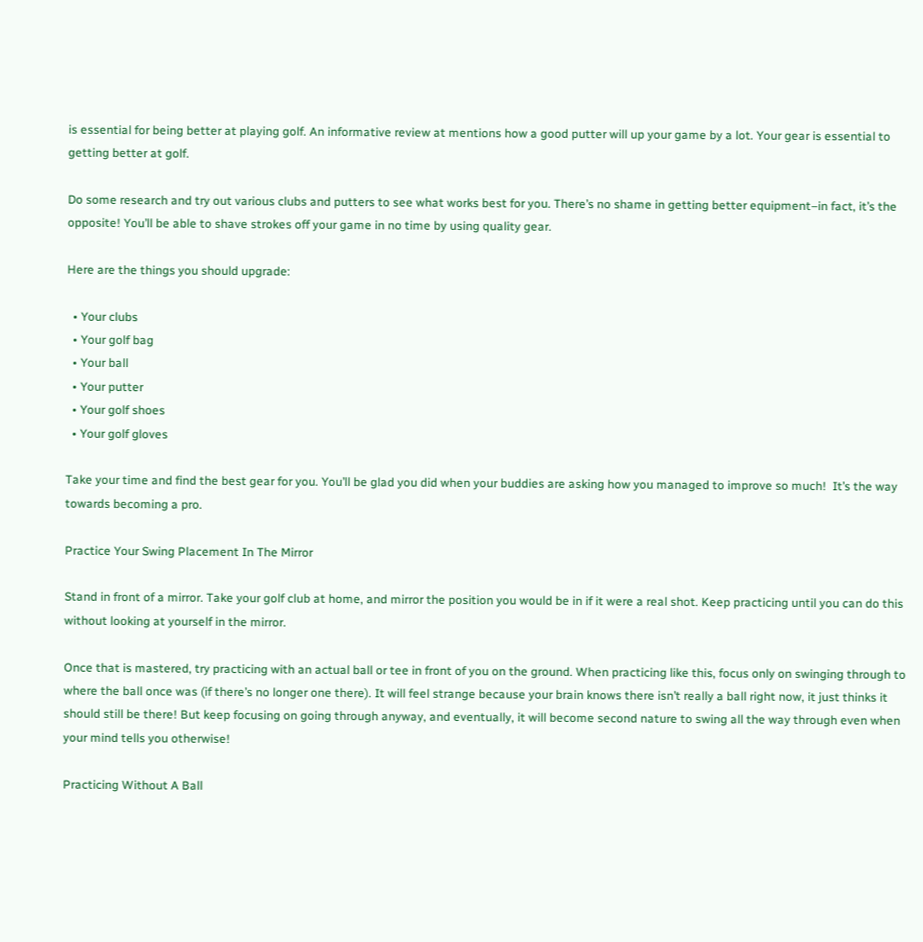is essential for being better at playing golf. An informative review at mentions how a good putter will up your game by a lot. Your gear is essential to getting better at golf.

Do some research and try out various clubs and putters to see what works best for you. There’s no shame in getting better equipment–in fact, it’s the opposite! You’ll be able to shave strokes off your game in no time by using quality gear.

Here are the things you should upgrade:

  • Your clubs
  • Your golf bag
  • Your ball
  • Your putter
  • Your golf shoes
  • Your golf gloves

Take your time and find the best gear for you. You’ll be glad you did when your buddies are asking how you managed to improve so much!  It’s the way towards becoming a pro.

Practice Your Swing Placement In The Mirror

Stand in front of a mirror. Take your golf club at home, and mirror the position you would be in if it were a real shot. Keep practicing until you can do this without looking at yourself in the mirror.

Once that is mastered, try practicing with an actual ball or tee in front of you on the ground. When practicing like this, focus only on swinging through to where the ball once was (if there’s no longer one there). It will feel strange because your brain knows there isn’t really a ball right now, it just thinks it should still be there! But keep focusing on going through anyway, and eventually, it will become second nature to swing all the way through even when your mind tells you otherwise!

Practicing Without A Ball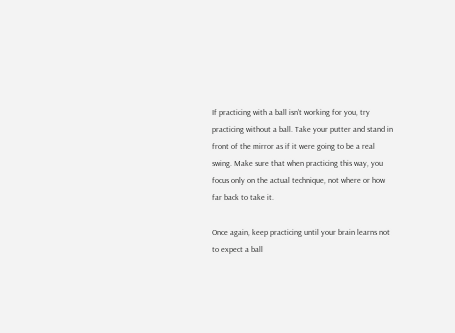If practicing with a ball isn’t working for you, try practicing without a ball. Take your putter and stand in front of the mirror as if it were going to be a real swing. Make sure that when practicing this way, you focus only on the actual technique, not where or how far back to take it.

Once again, keep practicing until your brain learns not to expect a ball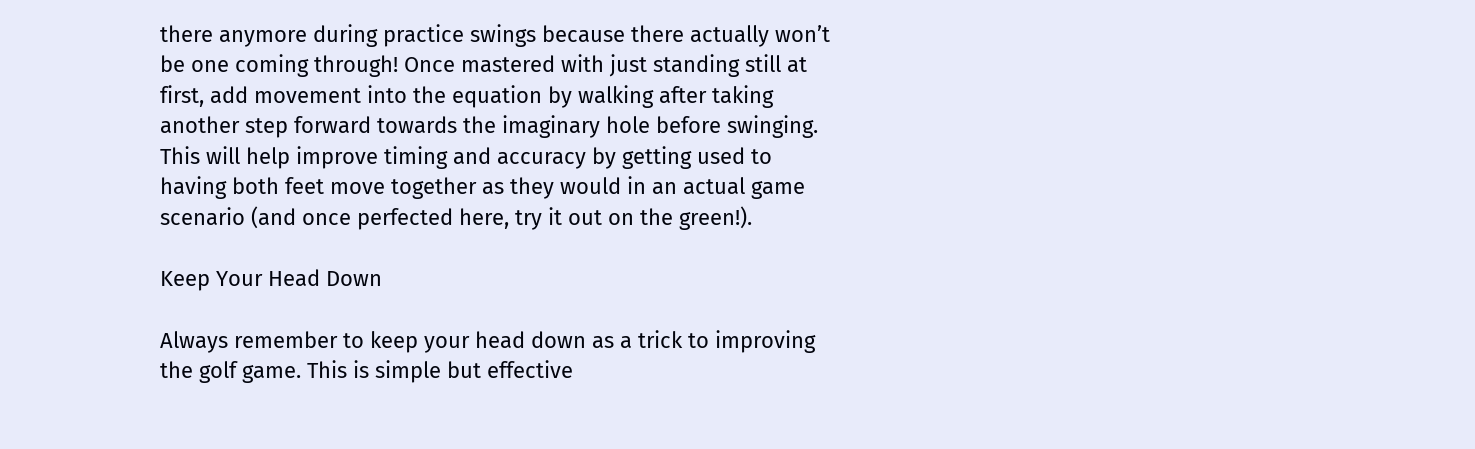there anymore during practice swings because there actually won’t be one coming through! Once mastered with just standing still at first, add movement into the equation by walking after taking another step forward towards the imaginary hole before swinging. This will help improve timing and accuracy by getting used to having both feet move together as they would in an actual game scenario (and once perfected here, try it out on the green!).

Keep Your Head Down

Always remember to keep your head down as a trick to improving the golf game. This is simple but effective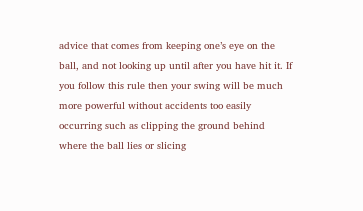advice that comes from keeping one’s eye on the ball, and not looking up until after you have hit it. If you follow this rule then your swing will be much more powerful without accidents too easily occurring such as clipping the ground behind where the ball lies or slicing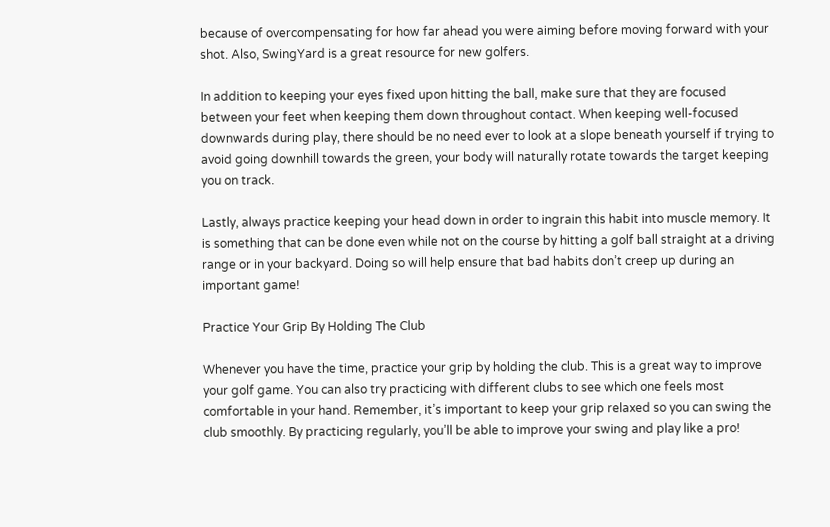because of overcompensating for how far ahead you were aiming before moving forward with your shot. Also, SwingYard is a great resource for new golfers.

In addition to keeping your eyes fixed upon hitting the ball, make sure that they are focused between your feet when keeping them down throughout contact. When keeping well-focused downwards during play, there should be no need ever to look at a slope beneath yourself if trying to avoid going downhill towards the green, your body will naturally rotate towards the target keeping you on track.

Lastly, always practice keeping your head down in order to ingrain this habit into muscle memory. It is something that can be done even while not on the course by hitting a golf ball straight at a driving range or in your backyard. Doing so will help ensure that bad habits don’t creep up during an important game!

Practice Your Grip By Holding The Club

Whenever you have the time, practice your grip by holding the club. This is a great way to improve your golf game. You can also try practicing with different clubs to see which one feels most comfortable in your hand. Remember, it’s important to keep your grip relaxed so you can swing the club smoothly. By practicing regularly, you’ll be able to improve your swing and play like a pro!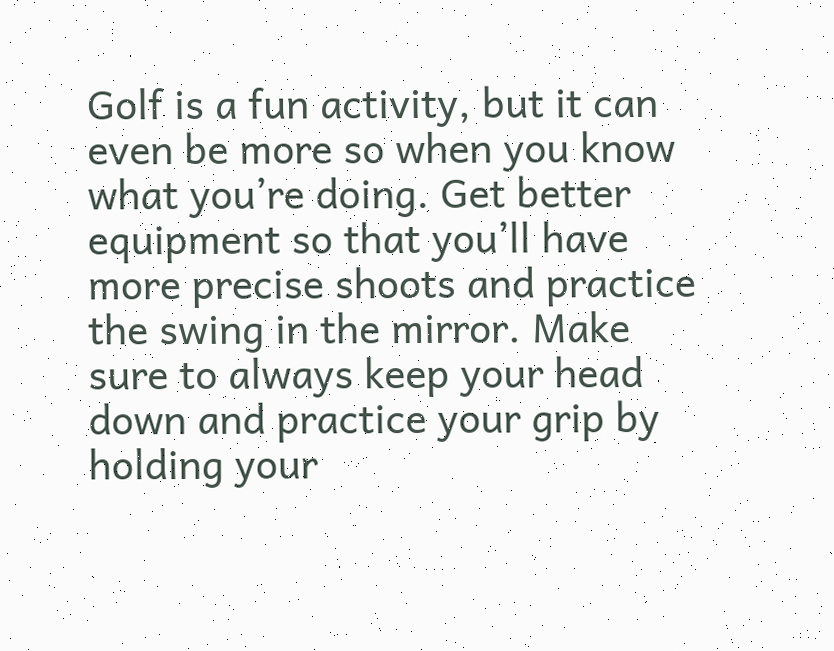Golf is a fun activity, but it can even be more so when you know what you’re doing. Get better equipment so that you’ll have more precise shoots and practice the swing in the mirror. Make sure to always keep your head down and practice your grip by holding your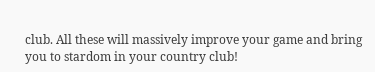club. All these will massively improve your game and bring you to stardom in your country club!